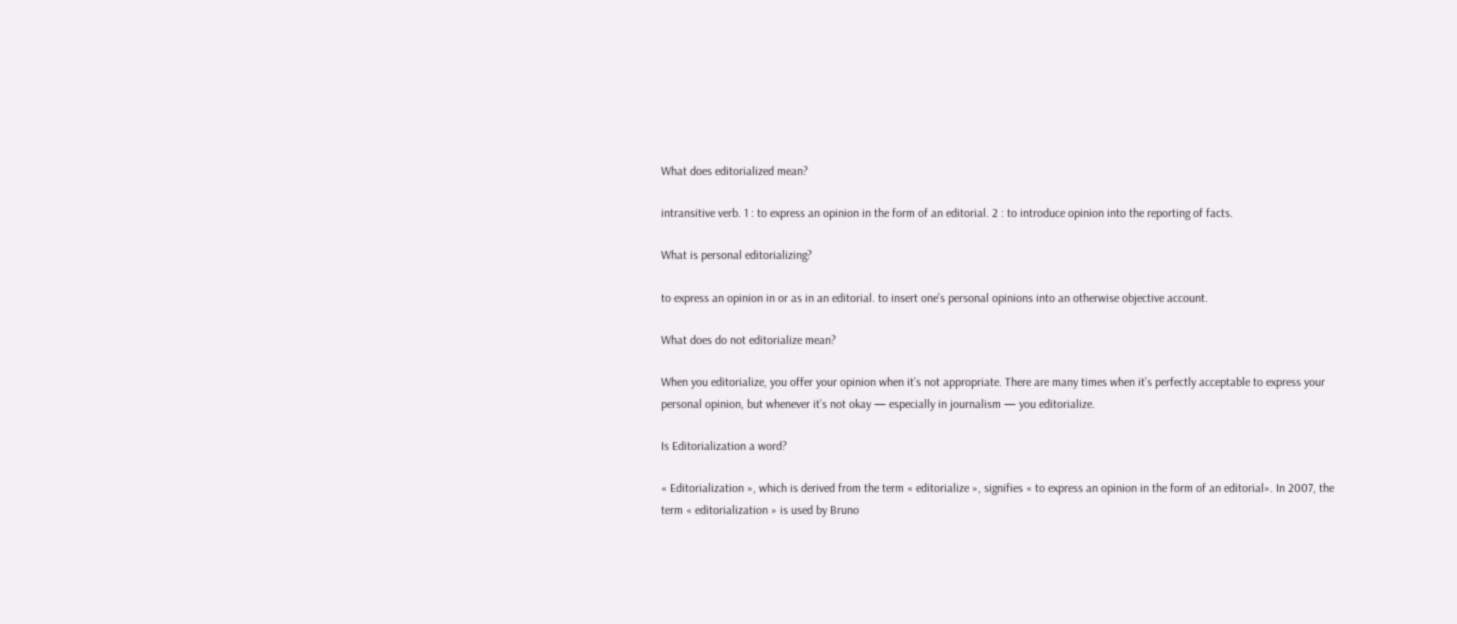What does editorialized mean?

intransitive verb. 1 : to express an opinion in the form of an editorial. 2 : to introduce opinion into the reporting of facts.

What is personal editorializing?

to express an opinion in or as in an editorial. to insert one’s personal opinions into an otherwise objective account.

What does do not editorialize mean?

When you editorialize, you offer your opinion when it’s not appropriate. There are many times when it’s perfectly acceptable to express your personal opinion, but whenever it’s not okay — especially in journalism — you editorialize.

Is Editorialization a word?

« Editorialization », which is derived from the term « editorialize », signifies « to express an opinion in the form of an editorial». In 2007, the term « editorialization » is used by Bruno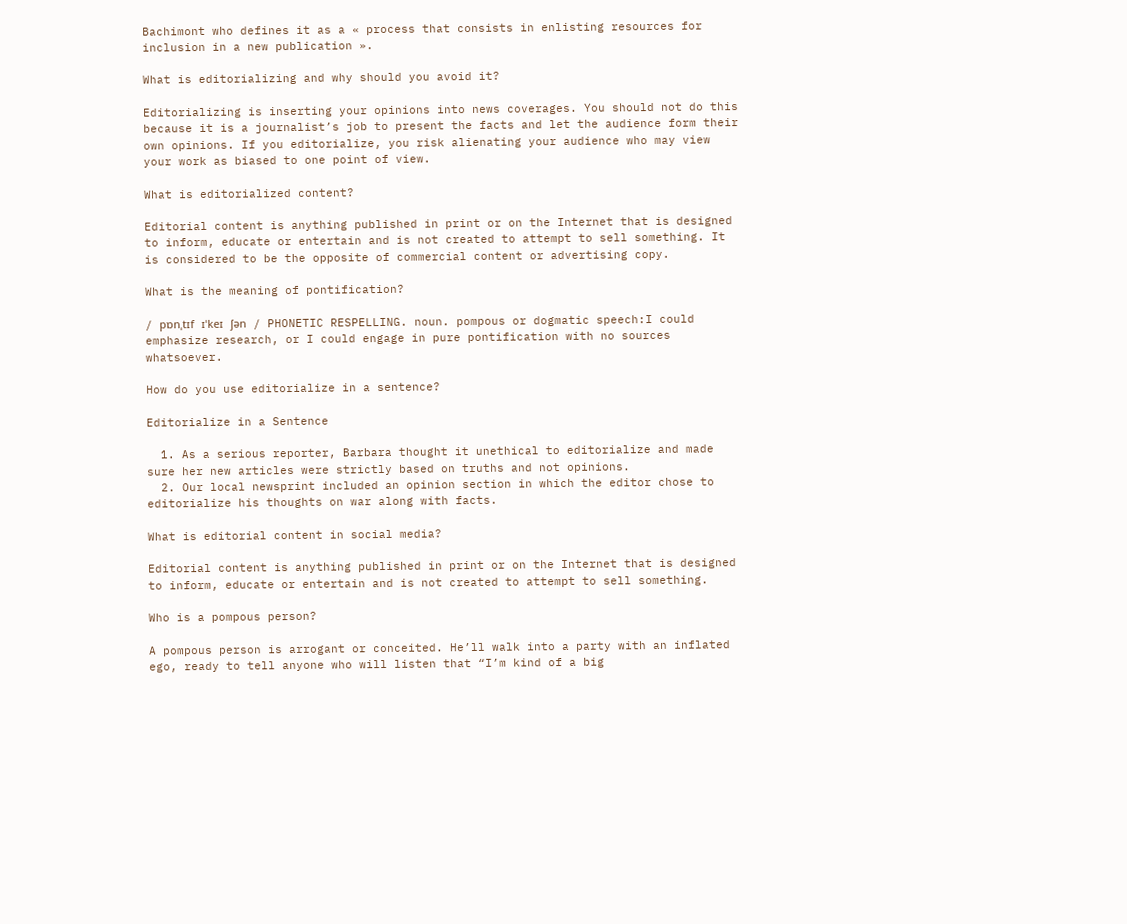Bachimont who defines it as a « process that consists in enlisting resources for inclusion in a new publication ».

What is editorializing and why should you avoid it?

Editorializing is inserting your opinions into news coverages. You should not do this because it is a journalist’s job to present the facts and let the audience form their own opinions. If you editorialize, you risk alienating your audience who may view your work as biased to one point of view.

What is editorialized content?

Editorial content is anything published in print or on the Internet that is designed to inform, educate or entertain and is not created to attempt to sell something. It is considered to be the opposite of commercial content or advertising copy.

What is the meaning of pontification?

/ pɒnˌtɪf ɪˈkeɪ ʃən / PHONETIC RESPELLING. noun. pompous or dogmatic speech:I could emphasize research, or I could engage in pure pontification with no sources whatsoever.

How do you use editorialize in a sentence?

Editorialize in a Sentence

  1. As a serious reporter, Barbara thought it unethical to editorialize and made sure her new articles were strictly based on truths and not opinions.
  2. Our local newsprint included an opinion section in which the editor chose to editorialize his thoughts on war along with facts.

What is editorial content in social media?

Editorial content is anything published in print or on the Internet that is designed to inform, educate or entertain and is not created to attempt to sell something.

Who is a pompous person?

A pompous person is arrogant or conceited. He’ll walk into a party with an inflated ego, ready to tell anyone who will listen that “I’m kind of a big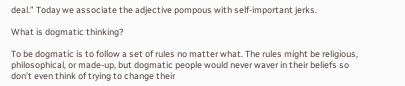deal.” Today we associate the adjective pompous with self-important jerks.

What is dogmatic thinking?

To be dogmatic is to follow a set of rules no matter what. The rules might be religious, philosophical, or made-up, but dogmatic people would never waver in their beliefs so don’t even think of trying to change their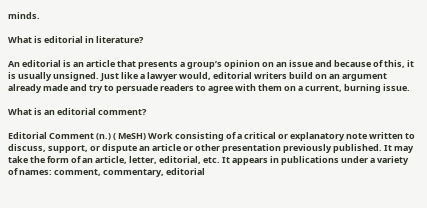minds.

What is editorial in literature?

An editorial is an article that presents a group’s opinion on an issue and because of this, it is usually unsigned. Just like a lawyer would, editorial writers build on an argument already made and try to persuade readers to agree with them on a current, burning issue.

What is an editorial comment?

Editorial Comment (n.) ( MeSH) Work consisting of a critical or explanatory note written to discuss, support, or dispute an article or other presentation previously published. It may take the form of an article, letter, editorial, etc. It appears in publications under a variety of names: comment, commentary, editorial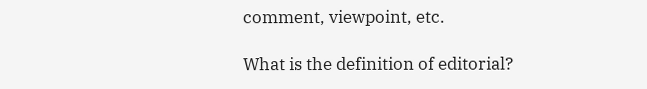comment, viewpoint, etc.

What is the definition of editorial?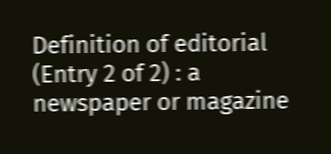Definition of editorial (Entry 2 of 2) : a newspaper or magazine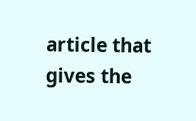article that gives the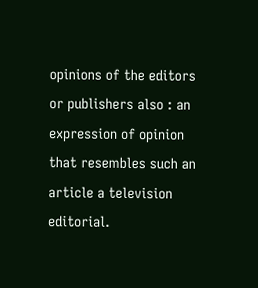opinions of the editors or publishers also : an expression of opinion that resembles such an article a television editorial.